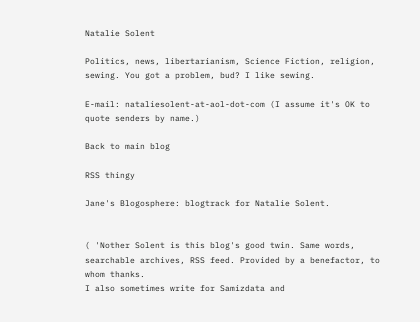Natalie Solent

Politics, news, libertarianism, Science Fiction, religion, sewing. You got a problem, bud? I like sewing.

E-mail: nataliesolent-at-aol-dot-com (I assume it's OK to quote senders by name.)

Back to main blog

RSS thingy

Jane's Blogosphere: blogtrack for Natalie Solent.


( 'Nother Solent is this blog's good twin. Same words, searchable archives, RSS feed. Provided by a benefactor, to whom thanks.
I also sometimes write for Samizdata and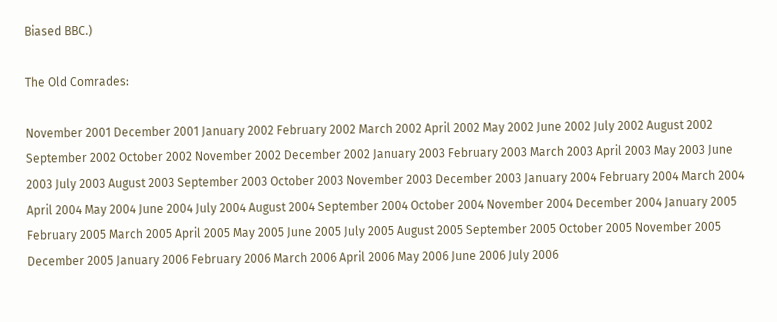Biased BBC.)

The Old Comrades:

November 2001 December 2001 January 2002 February 2002 March 2002 April 2002 May 2002 June 2002 July 2002 August 2002 September 2002 October 2002 November 2002 December 2002 January 2003 February 2003 March 2003 April 2003 May 2003 June 2003 July 2003 August 2003 September 2003 October 2003 November 2003 December 2003 January 2004 February 2004 March 2004 April 2004 May 2004 June 2004 July 2004 August 2004 September 2004 October 2004 November 2004 December 2004 January 2005 February 2005 March 2005 April 2005 May 2005 June 2005 July 2005 August 2005 September 2005 October 2005 November 2005 December 2005 January 2006 February 2006 March 2006 April 2006 May 2006 June 2006 July 2006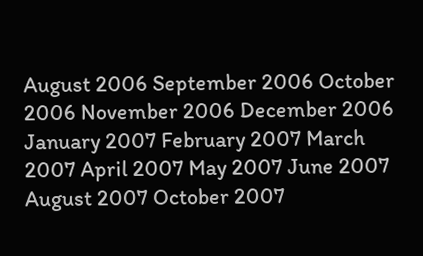August 2006 September 2006 October 2006 November 2006 December 2006 January 2007 February 2007 March 2007 April 2007 May 2007 June 2007 August 2007 October 2007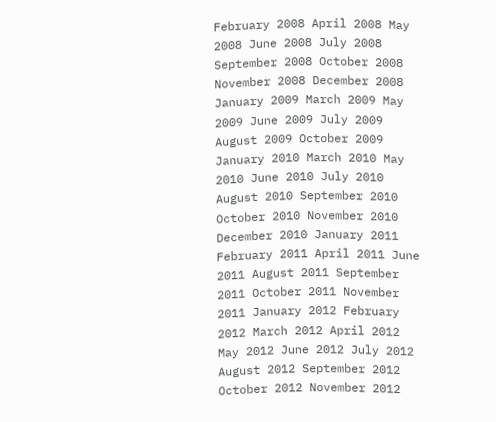February 2008 April 2008 May 2008 June 2008 July 2008 September 2008 October 2008 November 2008 December 2008 January 2009 March 2009 May 2009 June 2009 July 2009 August 2009 October 2009 January 2010 March 2010 May 2010 June 2010 July 2010 August 2010 September 2010 October 2010 November 2010 December 2010 January 2011 February 2011 April 2011 June 2011 August 2011 September 2011 October 2011 November 2011 January 2012 February 2012 March 2012 April 2012 May 2012 June 2012 July 2012 August 2012 September 2012 October 2012 November 2012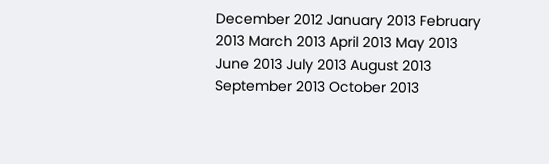December 2012 January 2013 February 2013 March 2013 April 2013 May 2013 June 2013 July 2013 August 2013 September 2013 October 2013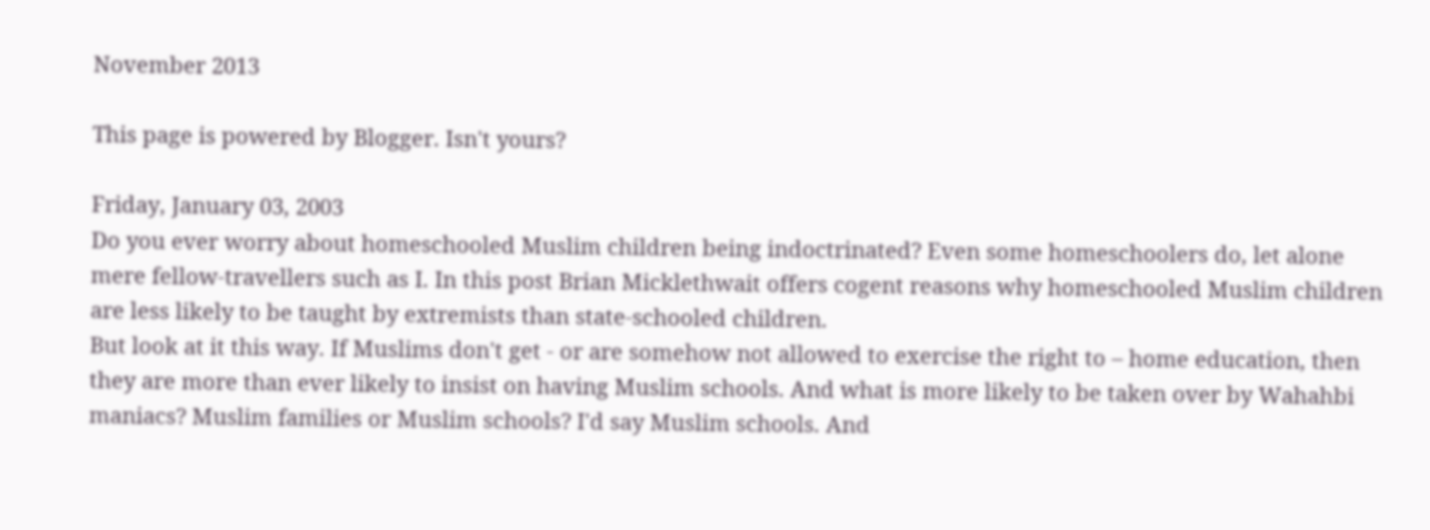November 2013

This page is powered by Blogger. Isn't yours?

Friday, January 03, 2003
Do you ever worry about homeschooled Muslim children being indoctrinated? Even some homeschoolers do, let alone mere fellow-travellers such as I. In this post Brian Micklethwait offers cogent reasons why homeschooled Muslim children are less likely to be taught by extremists than state-schooled children.
But look at it this way. If Muslims don't get - or are somehow not allowed to exercise the right to – home education, then they are more than ever likely to insist on having Muslim schools. And what is more likely to be taken over by Wahahbi maniacs? Muslim families or Muslim schools? I'd say Muslim schools. And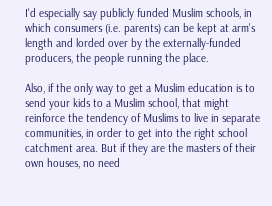I'd especially say publicly funded Muslim schools, in which consumers (i.e. parents) can be kept at arm's length and lorded over by the externally-funded producers, the people running the place.

Also, if the only way to get a Muslim education is to send your kids to a Muslim school, that might reinforce the tendency of Muslims to live in separate communities, in order to get into the right school catchment area. But if they are the masters of their own houses, no need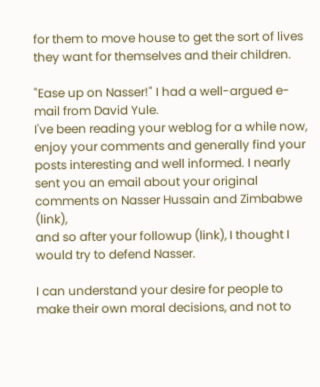for them to move house to get the sort of lives they want for themselves and their children.

"Ease up on Nasser!" I had a well-argued e-mail from David Yule.
I've been reading your weblog for a while now, enjoy your comments and generally find your posts interesting and well informed. I nearly sent you an email about your original comments on Nasser Hussain and Zimbabwe (link),
and so after your followup (link), I thought I would try to defend Nasser.

I can understand your desire for people to make their own moral decisions, and not to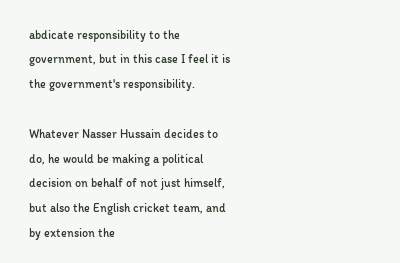abdicate responsibility to the government, but in this case I feel it is the government's responsibility.

Whatever Nasser Hussain decides to do, he would be making a political decision on behalf of not just himself, but also the English cricket team, and by extension the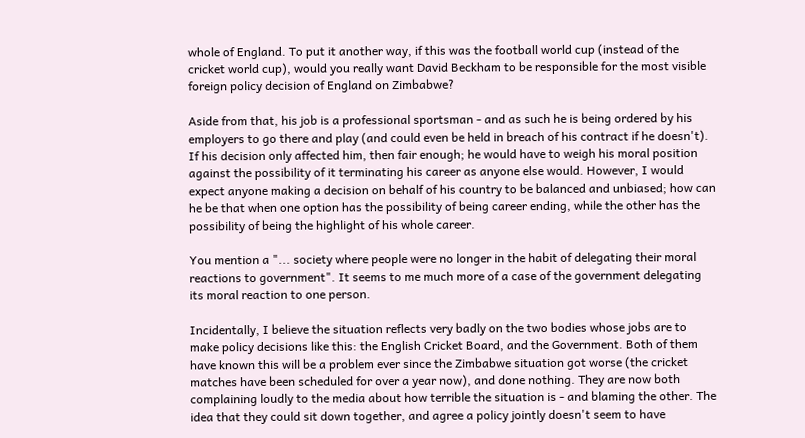whole of England. To put it another way, if this was the football world cup (instead of the cricket world cup), would you really want David Beckham to be responsible for the most visible foreign policy decision of England on Zimbabwe?

Aside from that, his job is a professional sportsman - and as such he is being ordered by his employers to go there and play (and could even be held in breach of his contract if he doesn't). If his decision only affected him, then fair enough; he would have to weigh his moral position against the possibility of it terminating his career as anyone else would. However, I would expect anyone making a decision on behalf of his country to be balanced and unbiased; how can he be that when one option has the possibility of being career ending, while the other has the possibility of being the highlight of his whole career.

You mention a "... society where people were no longer in the habit of delegating their moral reactions to government". It seems to me much more of a case of the government delegating its moral reaction to one person.

Incidentally, I believe the situation reflects very badly on the two bodies whose jobs are to make policy decisions like this: the English Cricket Board, and the Government. Both of them have known this will be a problem ever since the Zimbabwe situation got worse (the cricket matches have been scheduled for over a year now), and done nothing. They are now both complaining loudly to the media about how terrible the situation is - and blaming the other. The idea that they could sit down together, and agree a policy jointly doesn't seem to have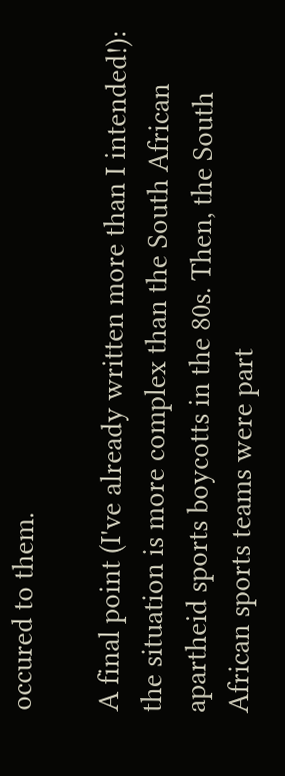occured to them.

A final point (I've already written more than I intended!): the situation is more complex than the South African apartheid sports boycotts in the 80s. Then, the South African sports teams were part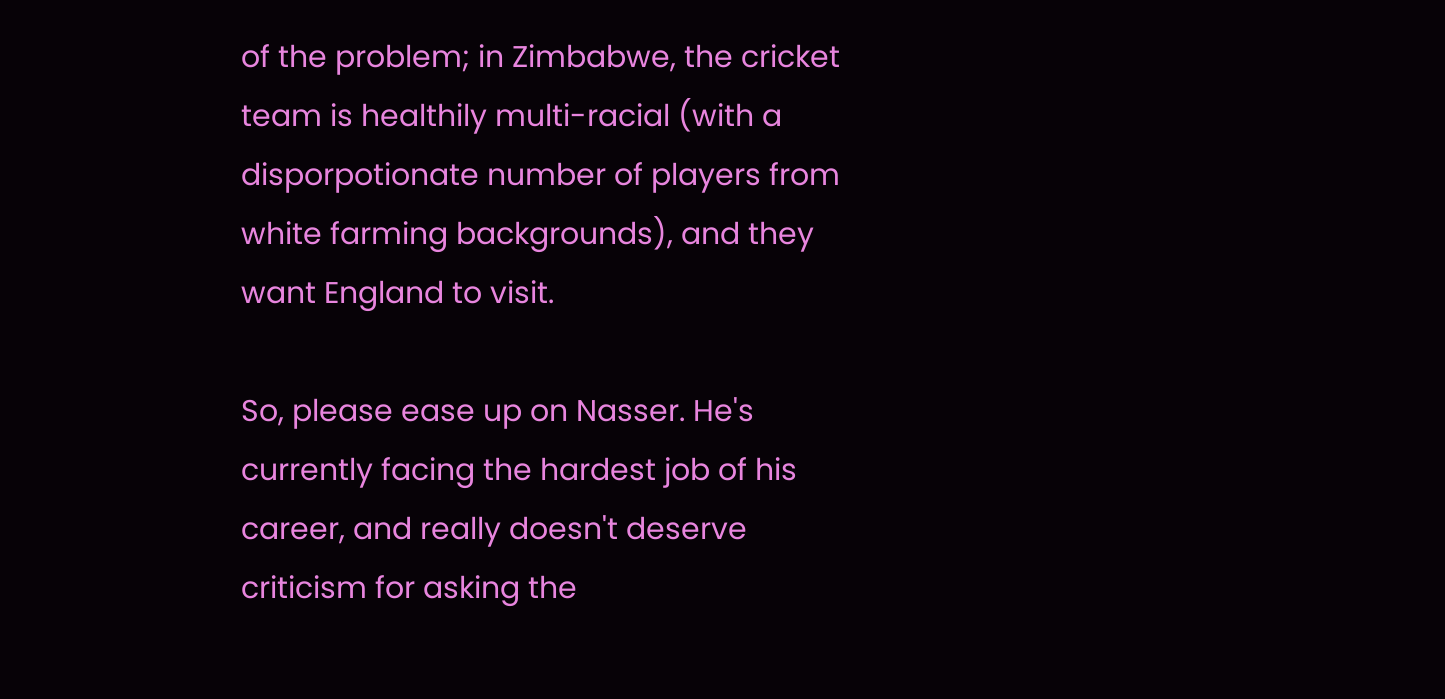of the problem; in Zimbabwe, the cricket team is healthily multi-racial (with a disporpotionate number of players from white farming backgrounds), and they want England to visit.

So, please ease up on Nasser. He's currently facing the hardest job of his career, and really doesn't deserve criticism for asking the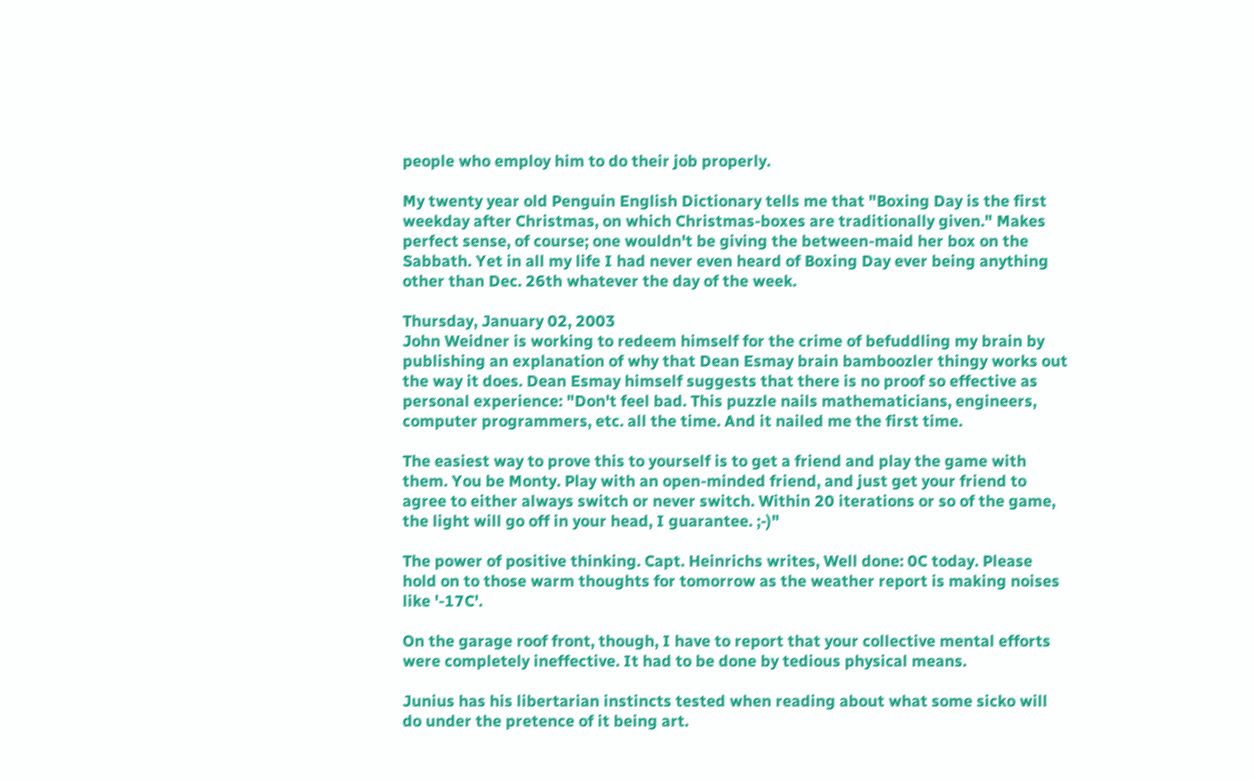people who employ him to do their job properly.

My twenty year old Penguin English Dictionary tells me that "Boxing Day is the first weekday after Christmas, on which Christmas-boxes are traditionally given." Makes perfect sense, of course; one wouldn't be giving the between-maid her box on the Sabbath. Yet in all my life I had never even heard of Boxing Day ever being anything other than Dec. 26th whatever the day of the week.

Thursday, January 02, 2003
John Weidner is working to redeem himself for the crime of befuddling my brain by publishing an explanation of why that Dean Esmay brain bamboozler thingy works out the way it does. Dean Esmay himself suggests that there is no proof so effective as personal experience: "Don't feel bad. This puzzle nails mathematicians, engineers, computer programmers, etc. all the time. And it nailed me the first time.

The easiest way to prove this to yourself is to get a friend and play the game with them. You be Monty. Play with an open-minded friend, and just get your friend to agree to either always switch or never switch. Within 20 iterations or so of the game, the light will go off in your head, I guarantee. ;-)"

The power of positive thinking. Capt. Heinrichs writes, Well done: 0C today. Please hold on to those warm thoughts for tomorrow as the weather report is making noises like '-17C'.

On the garage roof front, though, I have to report that your collective mental efforts were completely ineffective. It had to be done by tedious physical means.

Junius has his libertarian instincts tested when reading about what some sicko will do under the pretence of it being art.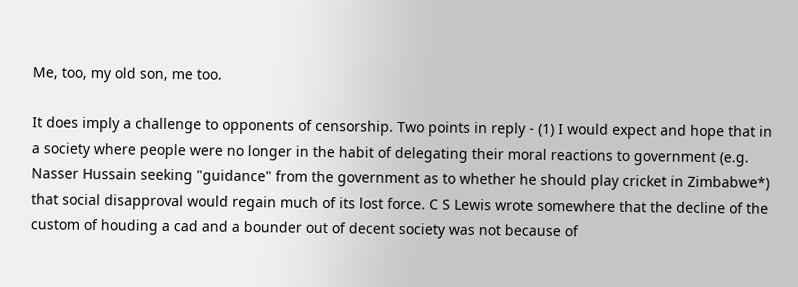Me, too, my old son, me too.

It does imply a challenge to opponents of censorship. Two points in reply - (1) I would expect and hope that in a society where people were no longer in the habit of delegating their moral reactions to government (e.g. Nasser Hussain seeking "guidance" from the government as to whether he should play cricket in Zimbabwe*) that social disapproval would regain much of its lost force. C S Lewis wrote somewhere that the decline of the custom of houding a cad and a bounder out of decent society was not because of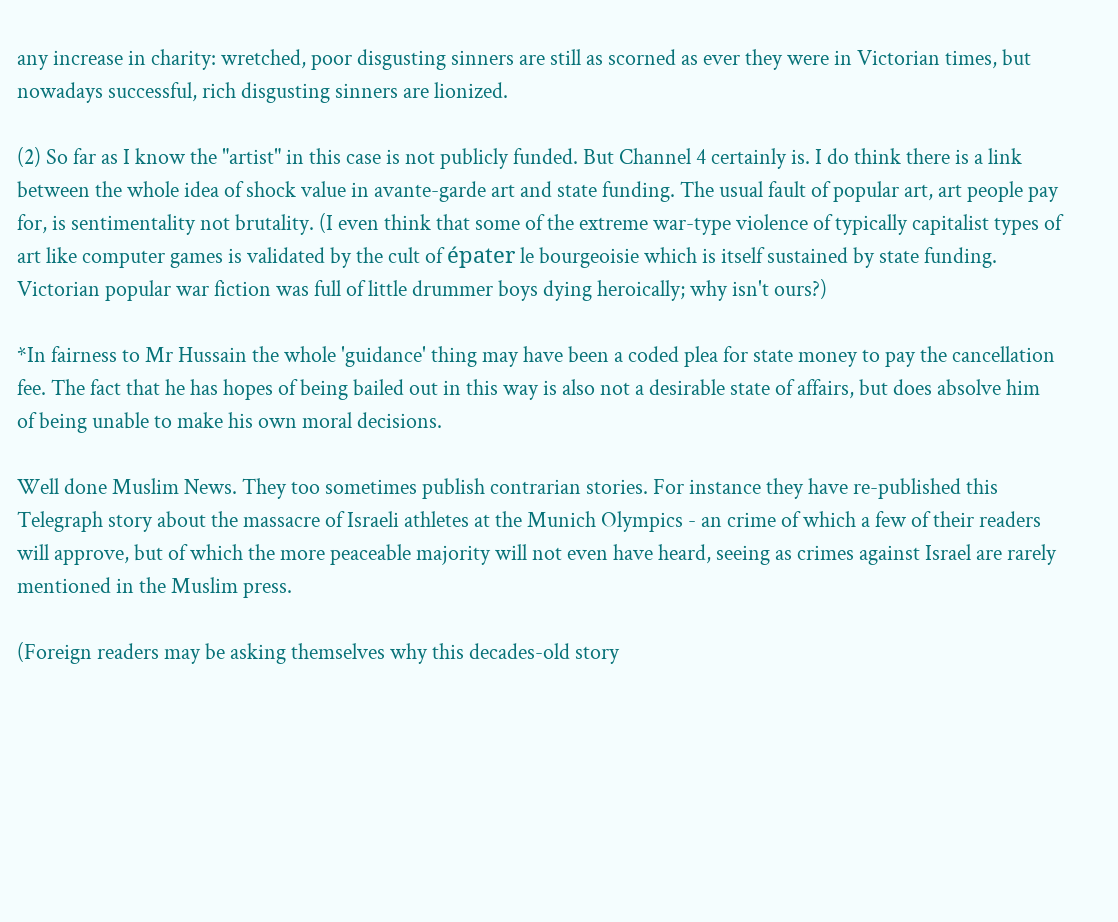any increase in charity: wretched, poor disgusting sinners are still as scorned as ever they were in Victorian times, but nowadays successful, rich disgusting sinners are lionized.

(2) So far as I know the "artist" in this case is not publicly funded. But Channel 4 certainly is. I do think there is a link between the whole idea of shock value in avante-garde art and state funding. The usual fault of popular art, art people pay for, is sentimentality not brutality. (I even think that some of the extreme war-type violence of typically capitalist types of art like computer games is validated by the cult of épater le bourgeoisie which is itself sustained by state funding. Victorian popular war fiction was full of little drummer boys dying heroically; why isn't ours?)

*In fairness to Mr Hussain the whole 'guidance' thing may have been a coded plea for state money to pay the cancellation fee. The fact that he has hopes of being bailed out in this way is also not a desirable state of affairs, but does absolve him of being unable to make his own moral decisions.

Well done Muslim News. They too sometimes publish contrarian stories. For instance they have re-published this Telegraph story about the massacre of Israeli athletes at the Munich Olympics - an crime of which a few of their readers will approve, but of which the more peaceable majority will not even have heard, seeing as crimes against Israel are rarely mentioned in the Muslim press.

(Foreign readers may be asking themselves why this decades-old story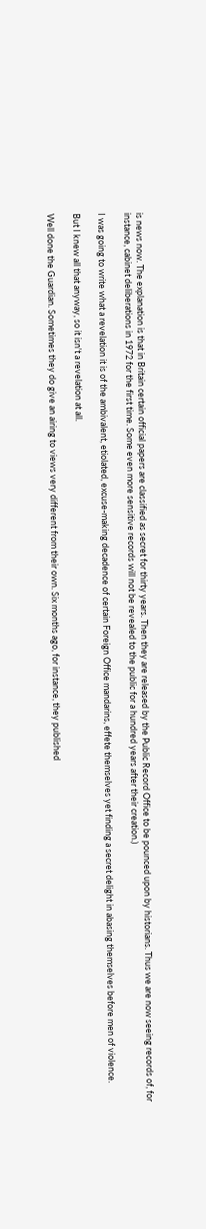is news now. The explanation is that in Britain certain official papers are classified as secret for thirty years. Then they are released by the Public Record Office to be pounced upon by historians. Thus we are now seeing records of, for instance, cabinet deliberations in 1972 for the first time. Some even more sensitive records will not be revealed to the public for a hundred years after their creation.)

I was going to write what a revelation it is of the ambivalent, etiolated, excuse-making decadence of certain Foreign Office mandarins, effete themselves yet finding a secret delight in abasing themselves before men of violence.

But I knew all that anyway, so it isn't a revelation at all.

Well done the Guardian. Sometimes they do give an airing to views very different from their own. Six months ago, for instance, they published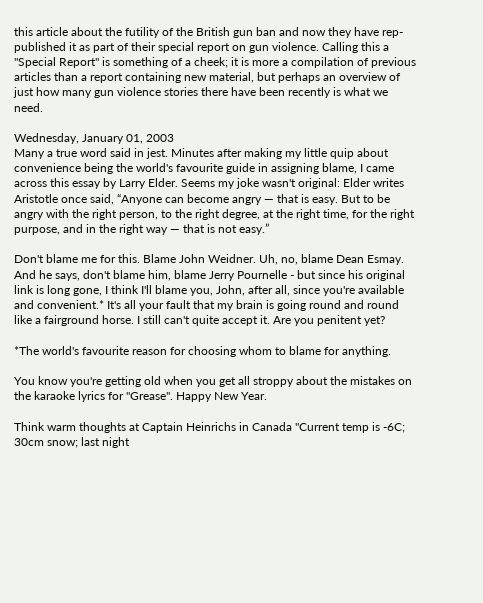this article about the futility of the British gun ban and now they have rep-published it as part of their special report on gun violence. Calling this a "Special Report" is something of a cheek; it is more a compilation of previous articles than a report containing new material, but perhaps an overview of just how many gun violence stories there have been recently is what we need.

Wednesday, January 01, 2003
Many a true word said in jest. Minutes after making my little quip about convenience being the world's favourite guide in assigning blame, I came across this essay by Larry Elder. Seems my joke wasn't original: Elder writes
Aristotle once said, “Anyone can become angry — that is easy. But to be angry with the right person, to the right degree, at the right time, for the right purpose, and in the right way — that is not easy.”

Don't blame me for this. Blame John Weidner. Uh, no, blame Dean Esmay. And he says, don't blame him, blame Jerry Pournelle - but since his original link is long gone, I think I'll blame you, John, after all, since you're available and convenient.* It's all your fault that my brain is going round and round like a fairground horse. I still can't quite accept it. Are you penitent yet?

*The world's favourite reason for choosing whom to blame for anything.

You know you're getting old when you get all stroppy about the mistakes on the karaoke lyrics for "Grease". Happy New Year.

Think warm thoughts at Captain Heinrichs in Canada "Current temp is -6C; 30cm snow; last night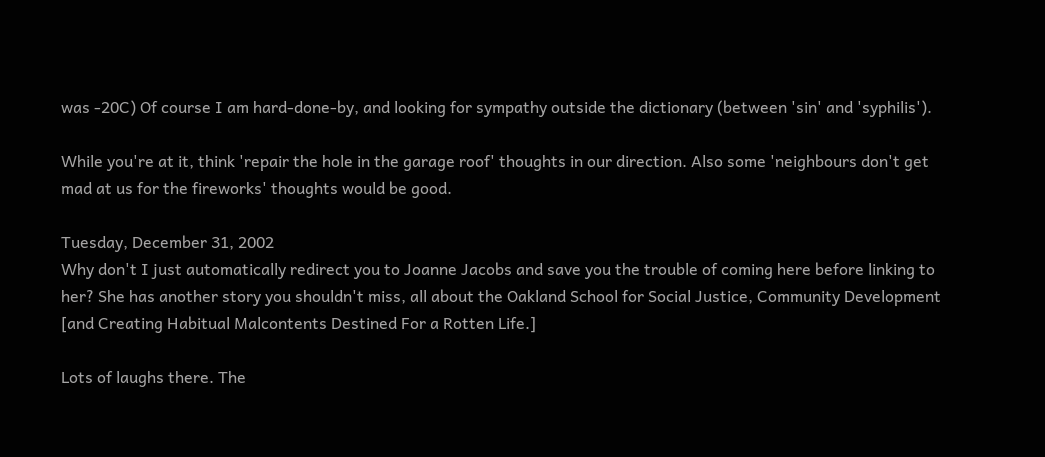was -20C) Of course I am hard-done-by, and looking for sympathy outside the dictionary (between 'sin' and 'syphilis').

While you're at it, think 'repair the hole in the garage roof' thoughts in our direction. Also some 'neighbours don't get mad at us for the fireworks' thoughts would be good.

Tuesday, December 31, 2002
Why don't I just automatically redirect you to Joanne Jacobs and save you the trouble of coming here before linking to her? She has another story you shouldn't miss, all about the Oakland School for Social Justice, Community Development [and Creating Habitual Malcontents Destined For a Rotten Life.]

Lots of laughs there. The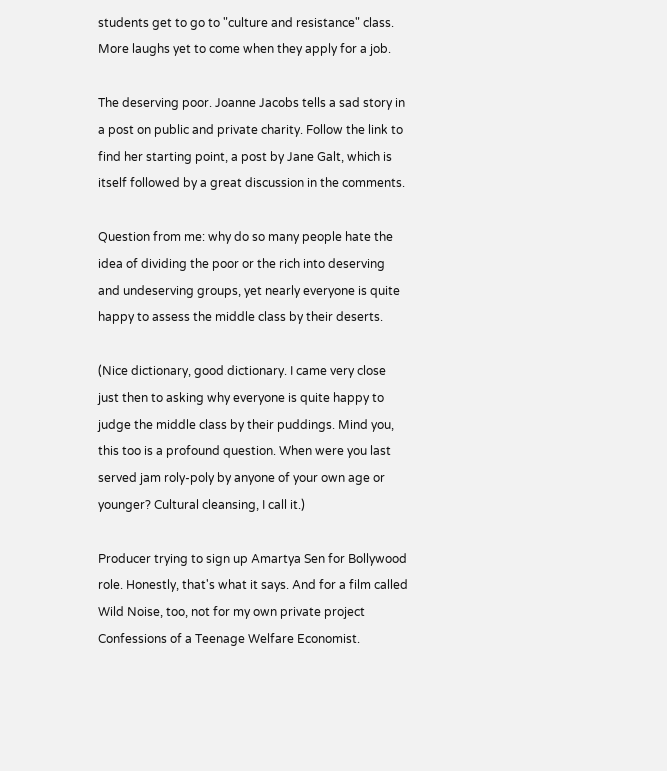students get to go to "culture and resistance" class. More laughs yet to come when they apply for a job.

The deserving poor. Joanne Jacobs tells a sad story in a post on public and private charity. Follow the link to find her starting point, a post by Jane Galt, which is itself followed by a great discussion in the comments.

Question from me: why do so many people hate the idea of dividing the poor or the rich into deserving and undeserving groups, yet nearly everyone is quite happy to assess the middle class by their deserts.

(Nice dictionary, good dictionary. I came very close just then to asking why everyone is quite happy to judge the middle class by their puddings. Mind you, this too is a profound question. When were you last served jam roly-poly by anyone of your own age or younger? Cultural cleansing, I call it.)

Producer trying to sign up Amartya Sen for Bollywood role. Honestly, that's what it says. And for a film called Wild Noise, too, not for my own private project Confessions of a Teenage Welfare Economist.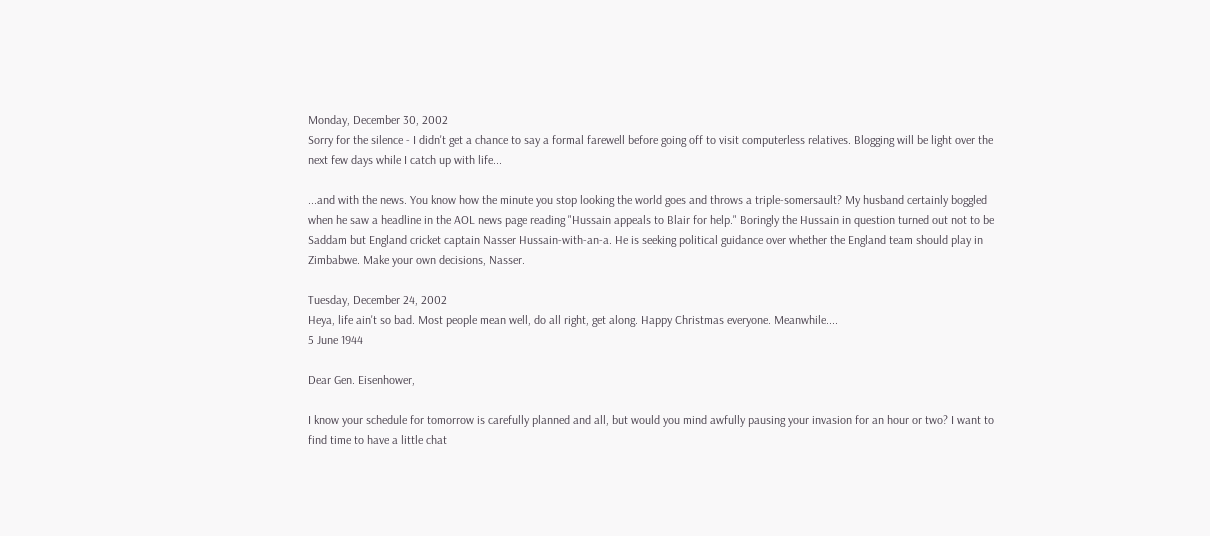Monday, December 30, 2002
Sorry for the silence - I didn't get a chance to say a formal farewell before going off to visit computerless relatives. Blogging will be light over the next few days while I catch up with life...

...and with the news. You know how the minute you stop looking the world goes and throws a triple-somersault? My husband certainly boggled when he saw a headline in the AOL news page reading "Hussain appeals to Blair for help." Boringly the Hussain in question turned out not to be Saddam but England cricket captain Nasser Hussain-with-an-a. He is seeking political guidance over whether the England team should play in Zimbabwe. Make your own decisions, Nasser.

Tuesday, December 24, 2002
Heya, life ain't so bad. Most people mean well, do all right, get along. Happy Christmas everyone. Meanwhile....
5 June 1944

Dear Gen. Eisenhower,

I know your schedule for tomorrow is carefully planned and all, but would you mind awfully pausing your invasion for an hour or two? I want to find time to have a little chat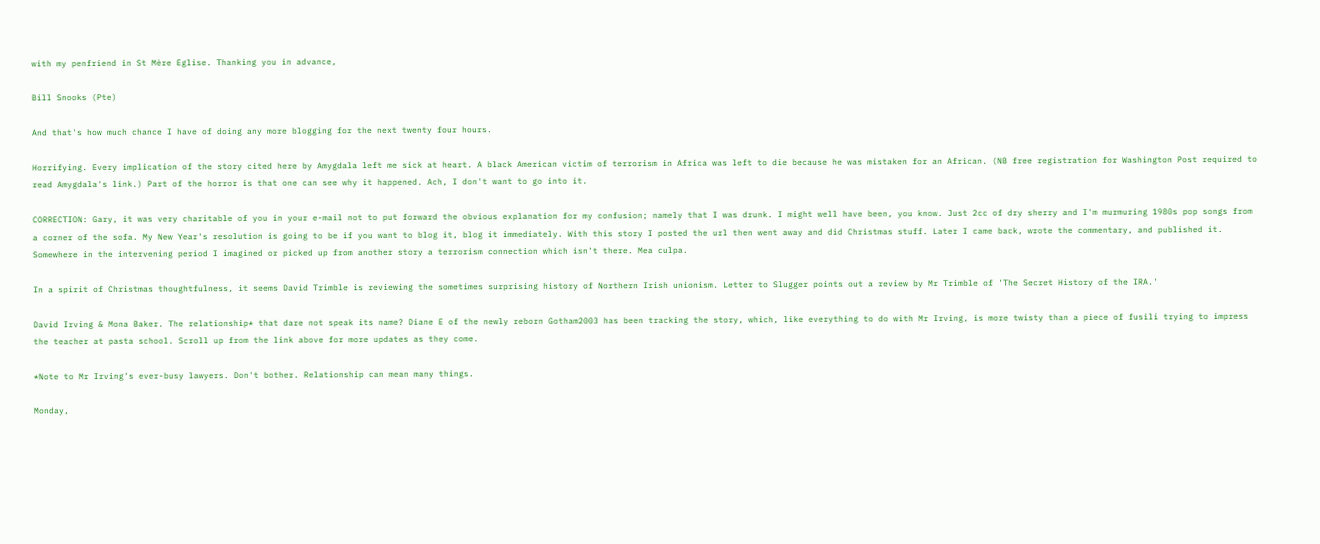with my penfriend in St Mère Eglise. Thanking you in advance,

Bill Snooks (Pte)

And that's how much chance I have of doing any more blogging for the next twenty four hours.

Horrifying. Every implication of the story cited here by Amygdala left me sick at heart. A black American victim of terrorism in Africa was left to die because he was mistaken for an African. (NB free registration for Washington Post required to read Amygdala's link.) Part of the horror is that one can see why it happened. Ach, I don't want to go into it.

CORRECTION: Gary, it was very charitable of you in your e-mail not to put forward the obvious explanation for my confusion; namely that I was drunk. I might well have been, you know. Just 2cc of dry sherry and I'm murmuring 1980s pop songs from a corner of the sofa. My New Year's resolution is going to be if you want to blog it, blog it immediately. With this story I posted the url then went away and did Christmas stuff. Later I came back, wrote the commentary, and published it. Somewhere in the intervening period I imagined or picked up from another story a terrorism connection which isn't there. Mea culpa.

In a spirit of Christmas thoughtfulness, it seems David Trimble is reviewing the sometimes surprising history of Northern Irish unionism. Letter to Slugger points out a review by Mr Trimble of 'The Secret History of the IRA.'

David Irving & Mona Baker. The relationship* that dare not speak its name? Diane E of the newly reborn Gotham2003 has been tracking the story, which, like everything to do with Mr Irving, is more twisty than a piece of fusili trying to impress the teacher at pasta school. Scroll up from the link above for more updates as they come.

*Note to Mr Irving's ever-busy lawyers. Don't bother. Relationship can mean many things.

Monday,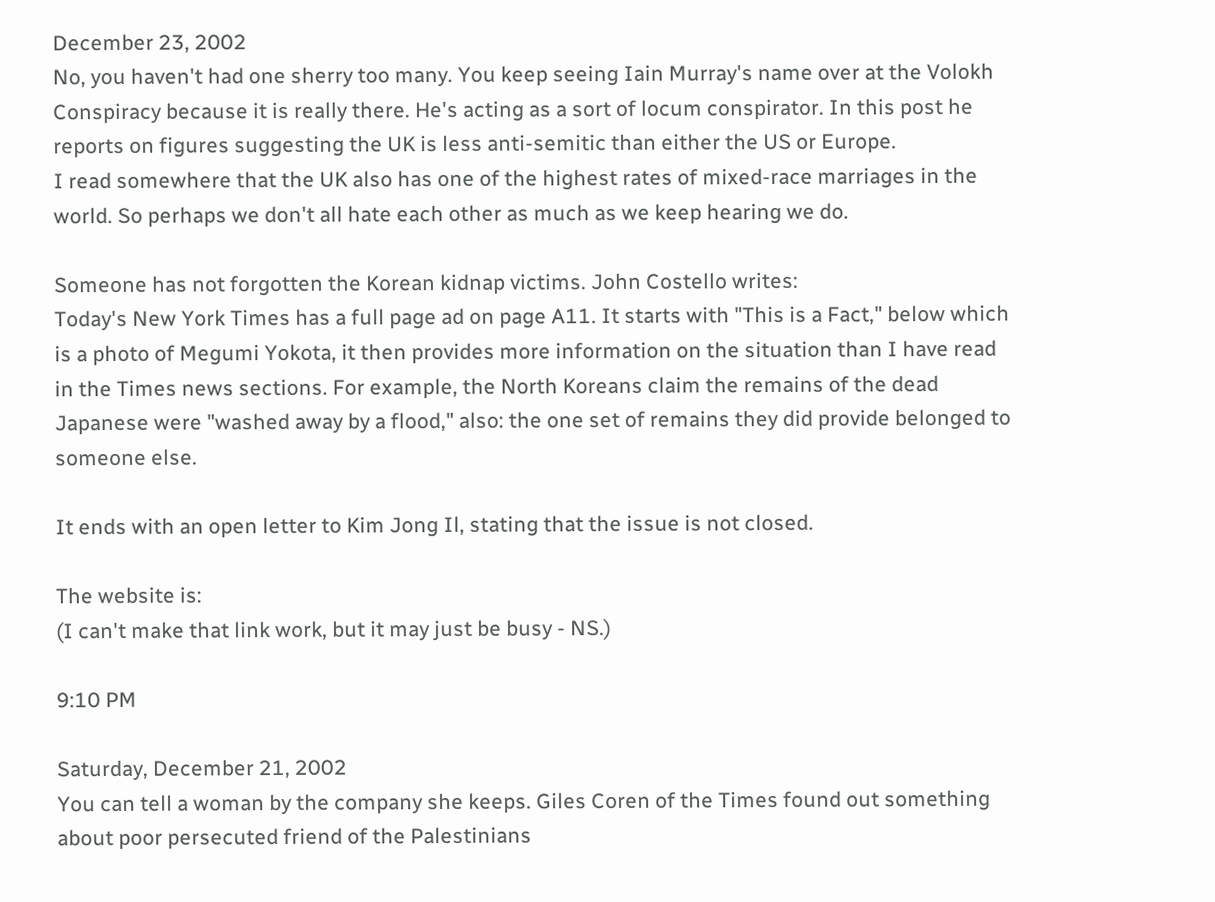December 23, 2002
No, you haven't had one sherry too many. You keep seeing Iain Murray's name over at the Volokh Conspiracy because it is really there. He's acting as a sort of locum conspirator. In this post he reports on figures suggesting the UK is less anti-semitic than either the US or Europe.
I read somewhere that the UK also has one of the highest rates of mixed-race marriages in the world. So perhaps we don't all hate each other as much as we keep hearing we do.

Someone has not forgotten the Korean kidnap victims. John Costello writes:
Today's New York Times has a full page ad on page A11. It starts with "This is a Fact," below which is a photo of Megumi Yokota, it then provides more information on the situation than I have read in the Times news sections. For example, the North Koreans claim the remains of the dead Japanese were "washed away by a flood," also: the one set of remains they did provide belonged to someone else.

It ends with an open letter to Kim Jong Il, stating that the issue is not closed.

The website is:
(I can't make that link work, but it may just be busy - NS.)

9:10 PM

Saturday, December 21, 2002
You can tell a woman by the company she keeps. Giles Coren of the Times found out something about poor persecuted friend of the Palestinians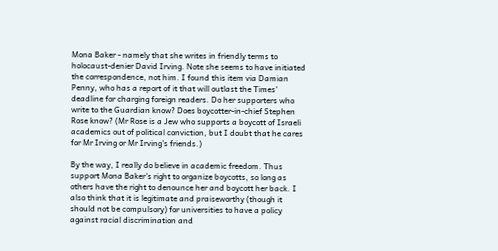Mona Baker - namely that she writes in friendly terms to holocaust-denier David Irving. Note she seems to have initiated the correspondence, not him. I found this item via Damian Penny, who has a report of it that will outlast the Times' deadline for charging foreign readers. Do her supporters who write to the Guardian know? Does boycotter-in-chief Stephen Rose know? (Mr Rose is a Jew who supports a boycott of Israeli academics out of political conviction, but I doubt that he cares for Mr Irving or Mr Irving's friends.)

By the way, I really do believe in academic freedom. Thus support Mona Baker's right to organize boycotts, so long as others have the right to denounce her and boycott her back. I also think that it is legitimate and praiseworthy (though it should not be compulsory) for universities to have a policy against racial discrimination and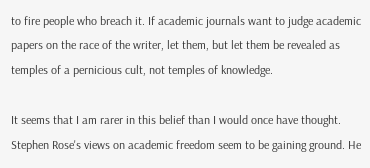to fire people who breach it. If academic journals want to judge academic papers on the race of the writer, let them, but let them be revealed as temples of a pernicious cult, not temples of knowledge.

It seems that I am rarer in this belief than I would once have thought. Stephen Rose's views on academic freedom seem to be gaining ground. He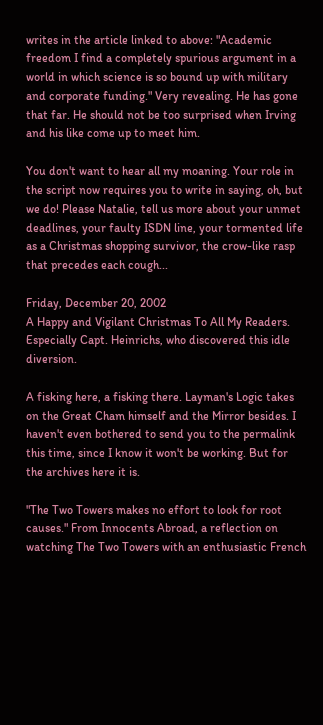writes in the article linked to above: "Academic freedom I find a completely spurious argument in a world in which science is so bound up with military and corporate funding." Very revealing. He has gone that far. He should not be too surprised when Irving and his like come up to meet him.

You don't want to hear all my moaning. Your role in the script now requires you to write in saying, oh, but we do! Please Natalie, tell us more about your unmet deadlines, your faulty ISDN line, your tormented life as a Christmas shopping survivor, the crow-like rasp that precedes each cough...

Friday, December 20, 2002
A Happy and Vigilant Christmas To All My Readers. Especially Capt. Heinrichs, who discovered this idle diversion.

A fisking here, a fisking there. Layman's Logic takes on the Great Cham himself and the Mirror besides. I haven't even bothered to send you to the permalink this time, since I know it won't be working. But for the archives here it is.

"The Two Towers makes no effort to look for root causes." From Innocents Abroad, a reflection on watching The Two Towers with an enthusiastic French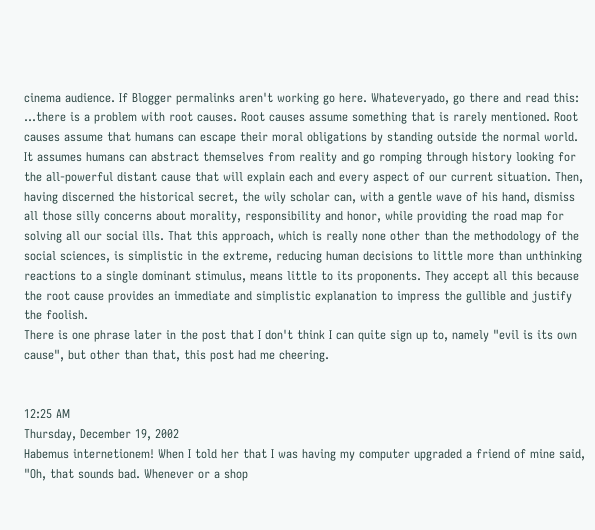cinema audience. If Blogger permalinks aren't working go here. Whateveryado, go there and read this:
...there is a problem with root causes. Root causes assume something that is rarely mentioned. Root causes assume that humans can escape their moral obligations by standing outside the normal world. It assumes humans can abstract themselves from reality and go romping through history looking for the all-powerful distant cause that will explain each and every aspect of our current situation. Then, having discerned the historical secret, the wily scholar can, with a gentle wave of his hand, dismiss all those silly concerns about morality, responsibility and honor, while providing the road map for solving all our social ills. That this approach, which is really none other than the methodology of the social sciences, is simplistic in the extreme, reducing human decisions to little more than unthinking reactions to a single dominant stimulus, means little to its proponents. They accept all this because the root cause provides an immediate and simplistic explanation to impress the gullible and justify the foolish.
There is one phrase later in the post that I don't think I can quite sign up to, namely "evil is its own cause", but other than that, this post had me cheering.


12:25 AM
Thursday, December 19, 2002
Habemus internetionem! When I told her that I was having my computer upgraded a friend of mine said, "Oh, that sounds bad. Whenever or a shop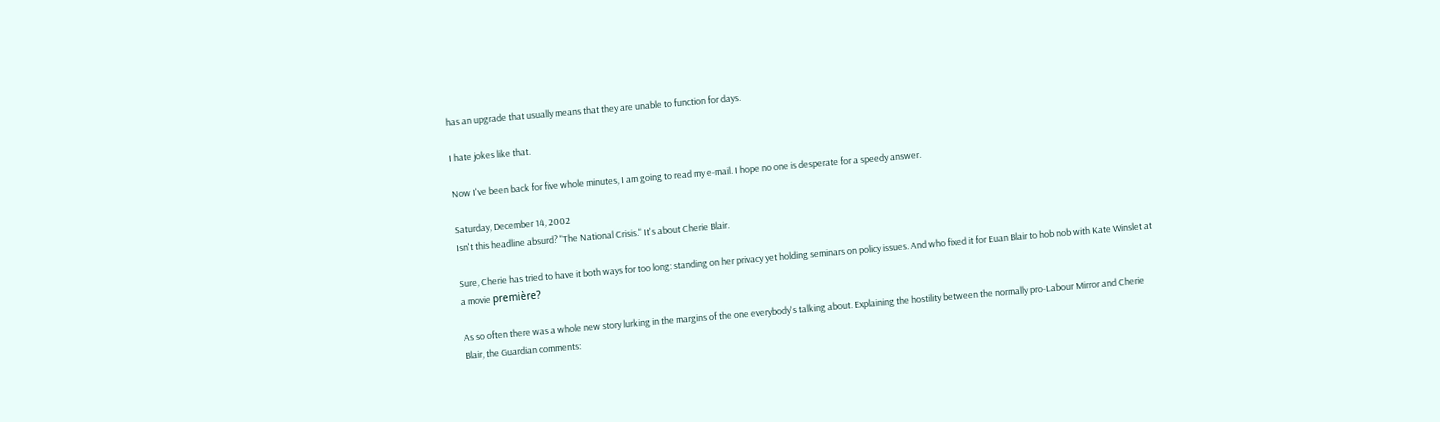has an upgrade that usually means that they are unable to function for days.

I hate jokes like that.

Now I've been back for five whole minutes, I am going to read my e-mail. I hope no one is desperate for a speedy answer.

Saturday, December 14, 2002
Isn't this headline absurd? "The National Crisis." It's about Cherie Blair.

Sure, Cherie has tried to have it both ways for too long: standing on her privacy yet holding seminars on policy issues. And who fixed it for Euan Blair to hob nob with Kate Winslet at a movie première?

As so often there was a whole new story lurking in the margins of the one everybody's talking about. Explaining the hostility between the normally pro-Labour Mirror and Cherie Blair, the Guardian comments: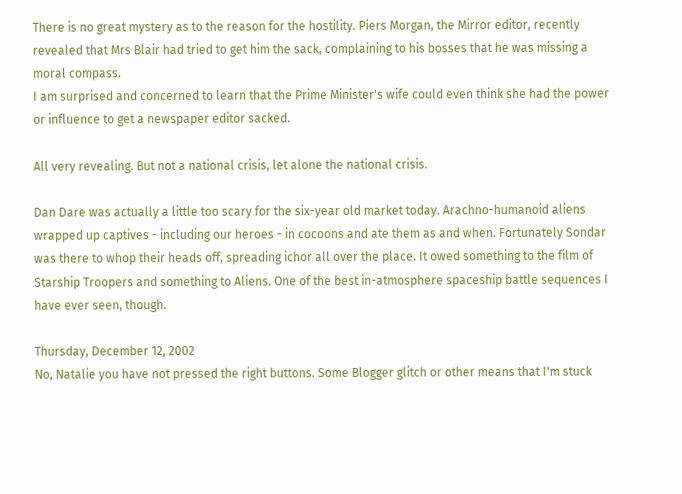There is no great mystery as to the reason for the hostility. Piers Morgan, the Mirror editor, recently revealed that Mrs Blair had tried to get him the sack, complaining to his bosses that he was missing a moral compass.
I am surprised and concerned to learn that the Prime Minister's wife could even think she had the power or influence to get a newspaper editor sacked.

All very revealing. But not a national crisis, let alone the national crisis.

Dan Dare was actually a little too scary for the six-year old market today. Arachno-humanoid aliens wrapped up captives - including our heroes - in cocoons and ate them as and when. Fortunately Sondar was there to whop their heads off, spreading ichor all over the place. It owed something to the film of Starship Troopers and something to Aliens. One of the best in-atmosphere spaceship battle sequences I have ever seen, though.

Thursday, December 12, 2002
No, Natalie you have not pressed the right buttons. Some Blogger glitch or other means that I'm stuck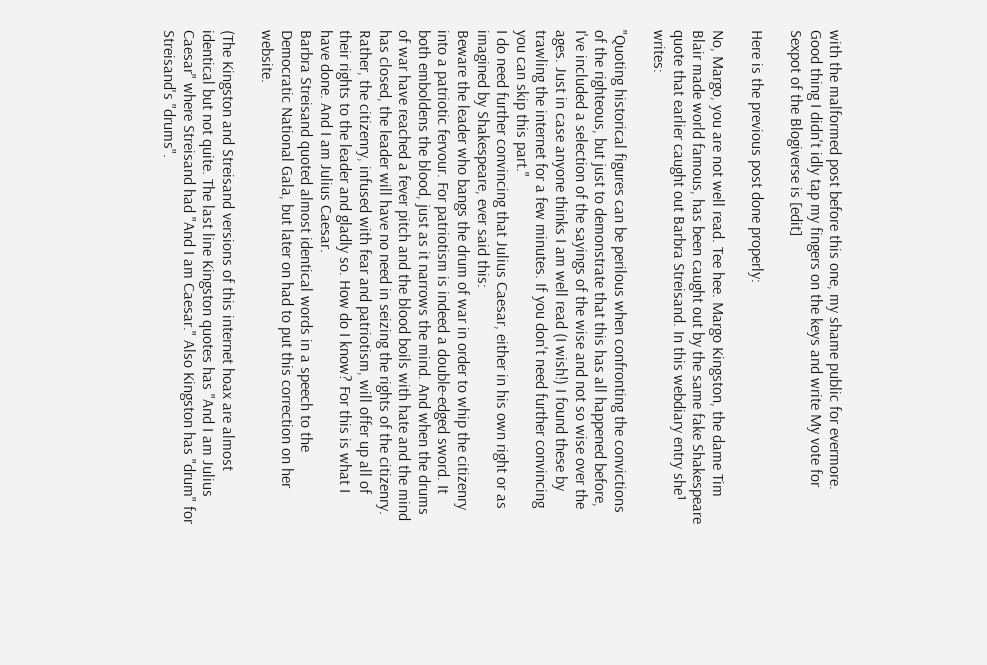with the malformed post before this one, my shame public for evermore. Good thing I didn't idly tap my fingers on the keys and write My vote for Sexpot of the Blogiverse is [edit]

Here is the previous post done properly:

No, Margo, you are not well read. Tee hee. Margo Kingston, the dame Tim Blair made world famous, has been caught out by the same fake Shakespeare quote that earlier caught out Barbra Streisand. In this webdiary entry she¹ writes:

"Quoting historical figures can be perilous when confronting the convictions of the righteous, but just to demonstrate that this has all happened before, I've included a selection of the sayings of the wise and not so wise over the ages. Just in case anyone thinks I am well read (I wish!) I found these by trawling the internet for a few minutes. If you don't need further convincing you can skip this part."
I do need further convincing that Julius Caesar, either in his own right or as imagined by Shakespeare, ever said this:
Beware the leader who bangs the drum of war in order to whip the citizenry into a patriotic fervour. For patriotism is indeed a double-edged sword. It both emboldens the blood, just as it narrows the mind. And when the drums of war have reached a fever pitch and the blood boils with hate and the mind has closed, the leader will have no need in seizing the rights of the citizenry. Rather, the citizenry, infused with fear and patriotism, will offer up all of their rights to the leader and gladly so. How do I know? For this is what I have done. And I am Julius Caesar.
Barbra Streisand quoted almost identical words in a speech to the Democratic National Gala, but later on had to put this correction on her website.

(The Kingston and Streisand versions of this internet hoax are almost identical but not quite. The last line Kingston quotes has "And I am Julius Caesar" where Streisand had "And I am Caesar." Also Kingston has "drum" for Streisand's "drums".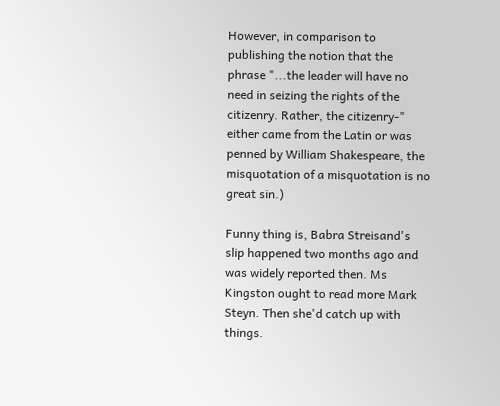However, in comparison to publishing the notion that the phrase "...the leader will have no need in seizing the rights of the citizenry. Rather, the citizenry-" either came from the Latin or was penned by William Shakespeare, the misquotation of a misquotation is no great sin.)

Funny thing is, Babra Streisand's slip happened two months ago and was widely reported then. Ms Kingston ought to read more Mark Steyn. Then she'd catch up with things.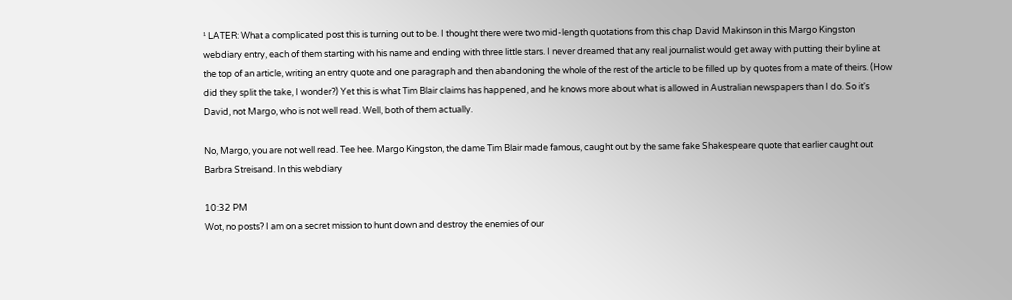¹ LATER: What a complicated post this is turning out to be. I thought there were two mid-length quotations from this chap David Makinson in this Margo Kingston webdiary entry, each of them starting with his name and ending with three little stars. I never dreamed that any real journalist would get away with putting their byline at the top of an article, writing an entry quote and one paragraph and then abandoning the whole of the rest of the article to be filled up by quotes from a mate of theirs. (How did they split the take, I wonder?) Yet this is what Tim Blair claims has happened, and he knows more about what is allowed in Australian newspapers than I do. So it's David, not Margo, who is not well read. Well, both of them actually.

No, Margo, you are not well read. Tee hee. Margo Kingston, the dame Tim Blair made famous, caught out by the same fake Shakespeare quote that earlier caught out Barbra Streisand. In this webdiary

10:32 PM
Wot, no posts? I am on a secret mission to hunt down and destroy the enemies of our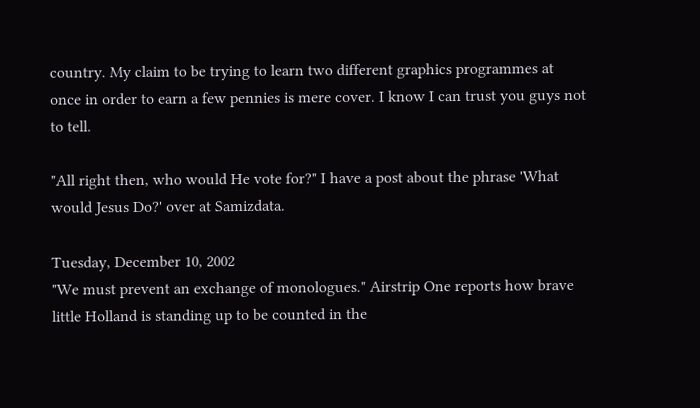country. My claim to be trying to learn two different graphics programmes at once in order to earn a few pennies is mere cover. I know I can trust you guys not to tell.

"All right then, who would He vote for?" I have a post about the phrase 'What would Jesus Do?' over at Samizdata.

Tuesday, December 10, 2002
"We must prevent an exchange of monologues." Airstrip One reports how brave little Holland is standing up to be counted in the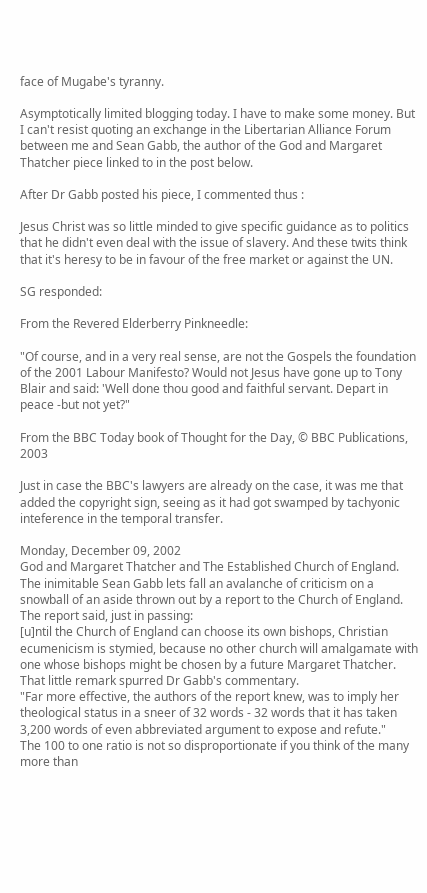face of Mugabe's tyranny.

Asymptotically limited blogging today. I have to make some money. But I can't resist quoting an exchange in the Libertarian Alliance Forum between me and Sean Gabb, the author of the God and Margaret Thatcher piece linked to in the post below.

After Dr Gabb posted his piece, I commented thus :

Jesus Christ was so little minded to give specific guidance as to politics that he didn't even deal with the issue of slavery. And these twits think that it's heresy to be in favour of the free market or against the UN.

SG responded:

From the Revered Elderberry Pinkneedle:

"Of course, and in a very real sense, are not the Gospels the foundation of the 2001 Labour Manifesto? Would not Jesus have gone up to Tony Blair and said: 'Well done thou good and faithful servant. Depart in peace -but not yet?"

From the BBC Today book of Thought for the Day, © BBC Publications, 2003

Just in case the BBC's lawyers are already on the case, it was me that added the copyright sign, seeing as it had got swamped by tachyonic inteference in the temporal transfer.

Monday, December 09, 2002
God and Margaret Thatcher and The Established Church of England. The inimitable Sean Gabb lets fall an avalanche of criticism on a snowball of an aside thrown out by a report to the Church of England. The report said, just in passing:
[u]ntil the Church of England can choose its own bishops, Christian ecumenicism is stymied, because no other church will amalgamate with one whose bishops might be chosen by a future Margaret Thatcher.
That little remark spurred Dr Gabb's commentary.
"Far more effective, the authors of the report knew, was to imply her theological status in a sneer of 32 words - 32 words that it has taken 3,200 words of even abbreviated argument to expose and refute."
The 100 to one ratio is not so disproportionate if you think of the many more than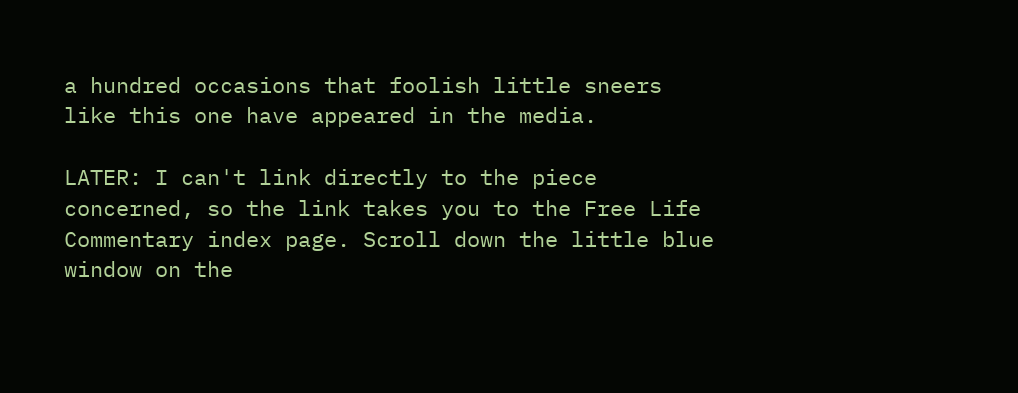a hundred occasions that foolish little sneers like this one have appeared in the media.

LATER: I can't link directly to the piece concerned, so the link takes you to the Free Life Commentary index page. Scroll down the little blue window on the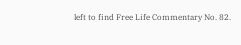left to find Free Life Commentary No. 82.